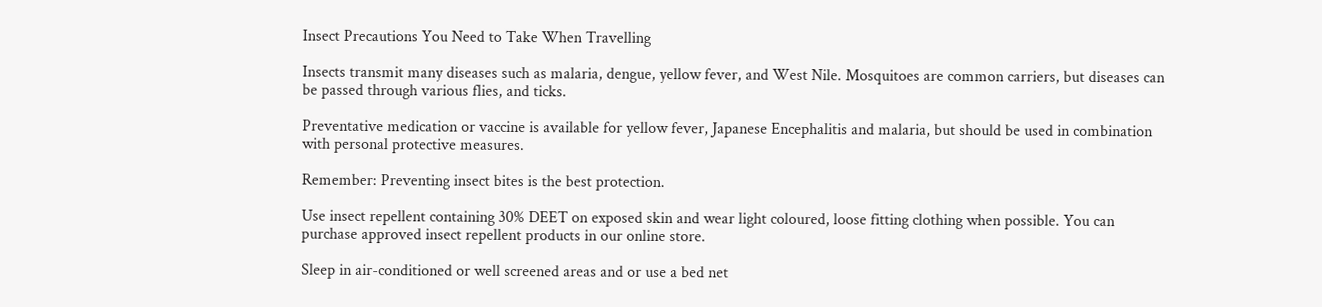Insect Precautions You Need to Take When Travelling

Insects transmit many diseases such as malaria, dengue, yellow fever, and West Nile. Mosquitoes are common carriers, but diseases can be passed through various flies, and ticks.

Preventative medication or vaccine is available for yellow fever, Japanese Encephalitis and malaria, but should be used in combination with personal protective measures.

Remember: Preventing insect bites is the best protection.

Use insect repellent containing 30% DEET on exposed skin and wear light coloured, loose fitting clothing when possible. You can purchase approved insect repellent products in our online store.

Sleep in air-conditioned or well screened areas and or use a bed net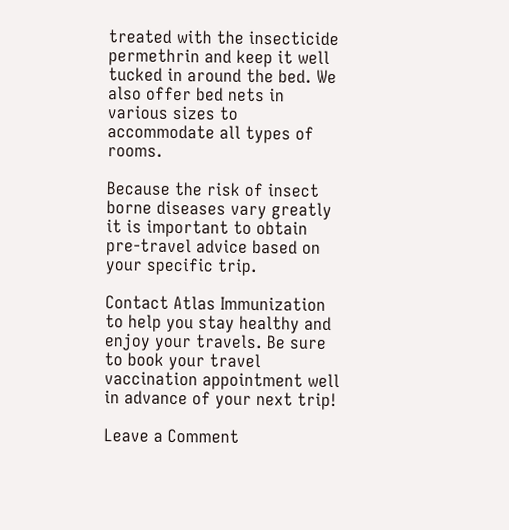treated with the insecticide permethrin and keep it well tucked in around the bed. We also offer bed nets in various sizes to accommodate all types of rooms.

Because the risk of insect borne diseases vary greatly it is important to obtain pre-travel advice based on your specific trip.

Contact Atlas Immunization to help you stay healthy and enjoy your travels. Be sure to book your travel vaccination appointment well in advance of your next trip!

Leave a Comment